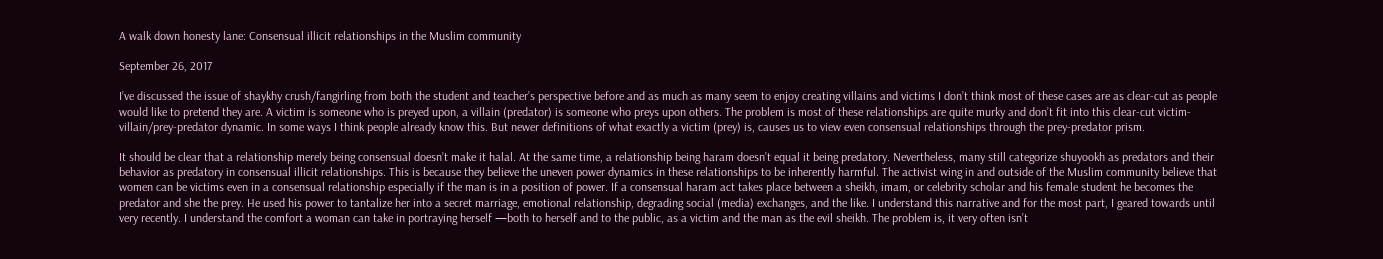A walk down honesty lane: Consensual illicit relationships in the Muslim community

September 26, 2017

I’ve discussed the issue of shaykhy crush/fangirling from both the student and teacher’s perspective before and as much as many seem to enjoy creating villains and victims I don’t think most of these cases are as clear-cut as people would like to pretend they are. A victim is someone who is preyed upon, a villain (predator) is someone who preys upon others. The problem is most of these relationships are quite murky and don’t fit into this clear-cut victim-villain/prey-predator dynamic. In some ways I think people already know this. But newer definitions of what exactly a victim (prey) is, causes us to view even consensual relationships through the prey-predator prism.

It should be clear that a relationship merely being consensual doesn’t make it halal. At the same time, a relationship being haram doesn’t equal it being predatory. Nevertheless, many still categorize shuyookh as predators and their behavior as predatory in consensual illicit relationships. This is because they believe the uneven power dynamics in these relationships to be inherently harmful. The activist wing in and outside of the Muslim community believe that women can be victims even in a consensual relationship especially if the man is in a position of power. If a consensual haram act takes place between a sheikh, imam, or celebrity scholar and his female student he becomes the predator and she the prey. He used his power to tantalize her into a secret marriage, emotional relationship, degrading social (media) exchanges, and the like. I understand this narrative and for the most part, I geared towards until very recently. I understand the comfort a woman can take in portraying herself —both to herself and to the public, as a victim and the man as the evil sheikh. The problem is, it very often isn’t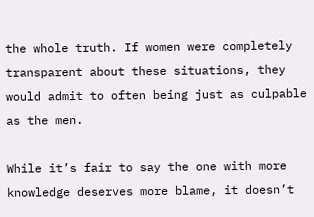the whole truth. If women were completely transparent about these situations, they would admit to often being just as culpable as the men.

While it’s fair to say the one with more knowledge deserves more blame, it doesn’t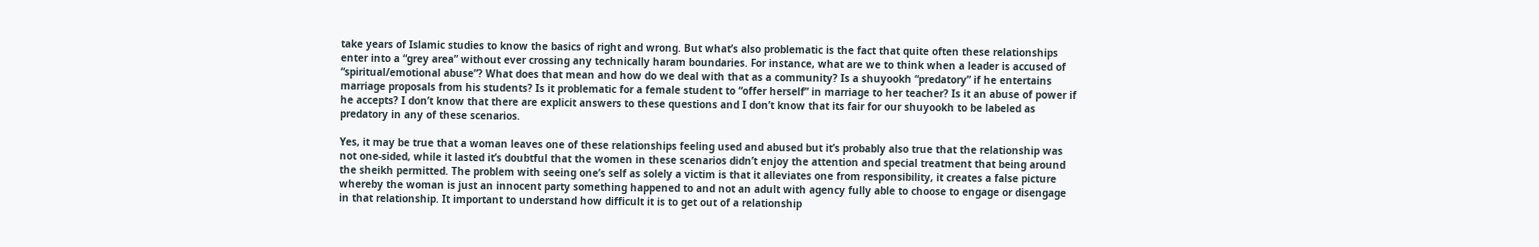take years of Islamic studies to know the basics of right and wrong. But what’s also problematic is the fact that quite often these relationships enter into a “grey area” without ever crossing any technically haram boundaries. For instance, what are we to think when a leader is accused of “spiritual/emotional abuse”? What does that mean and how do we deal with that as a community? Is a shuyookh “predatory” if he entertains marriage proposals from his students? Is it problematic for a female student to “offer herself” in marriage to her teacher? Is it an abuse of power if he accepts? I don’t know that there are explicit answers to these questions and I don’t know that its fair for our shuyookh to be labeled as predatory in any of these scenarios.

Yes, it may be true that a woman leaves one of these relationships feeling used and abused but it’s probably also true that the relationship was not one-sided, while it lasted it’s doubtful that the women in these scenarios didn’t enjoy the attention and special treatment that being around the sheikh permitted. The problem with seeing one’s self as solely a victim is that it alleviates one from responsibility, it creates a false picture whereby the woman is just an innocent party something happened to and not an adult with agency fully able to choose to engage or disengage in that relationship. It important to understand how difficult it is to get out of a relationship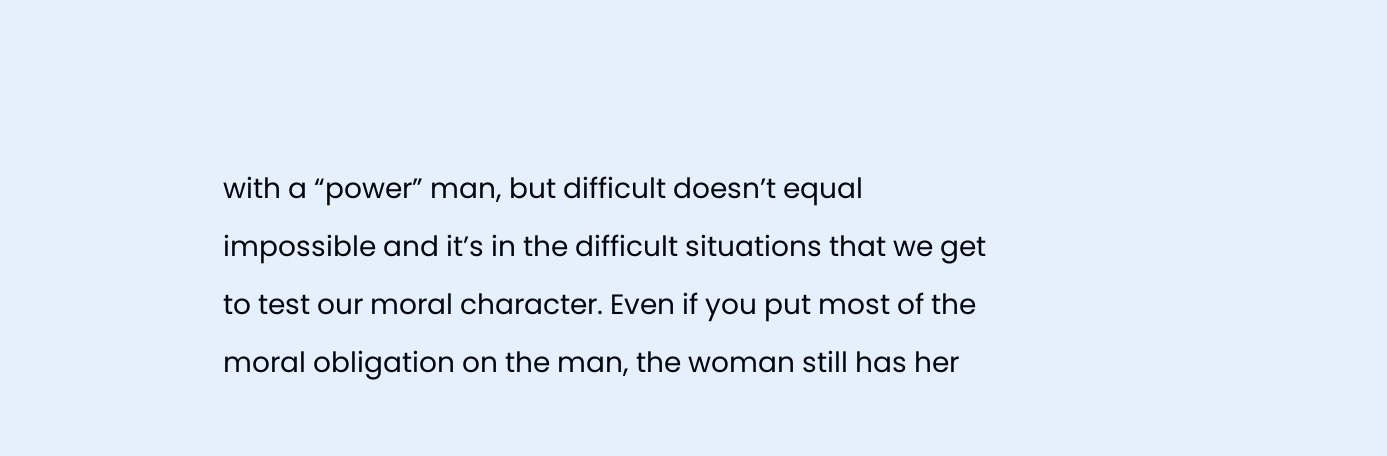with a “power” man, but difficult doesn’t equal impossible and it’s in the difficult situations that we get to test our moral character. Even if you put most of the moral obligation on the man, the woman still has her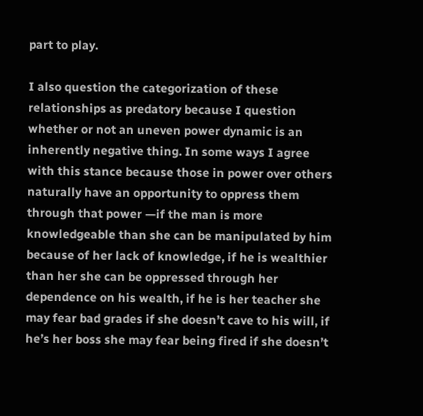part to play.

I also question the categorization of these relationships as predatory because I question whether or not an uneven power dynamic is an inherently negative thing. In some ways I agree with this stance because those in power over others naturally have an opportunity to oppress them through that power —if the man is more knowledgeable than she can be manipulated by him because of her lack of knowledge, if he is wealthier than her she can be oppressed through her dependence on his wealth, if he is her teacher she may fear bad grades if she doesn’t cave to his will, if he’s her boss she may fear being fired if she doesn’t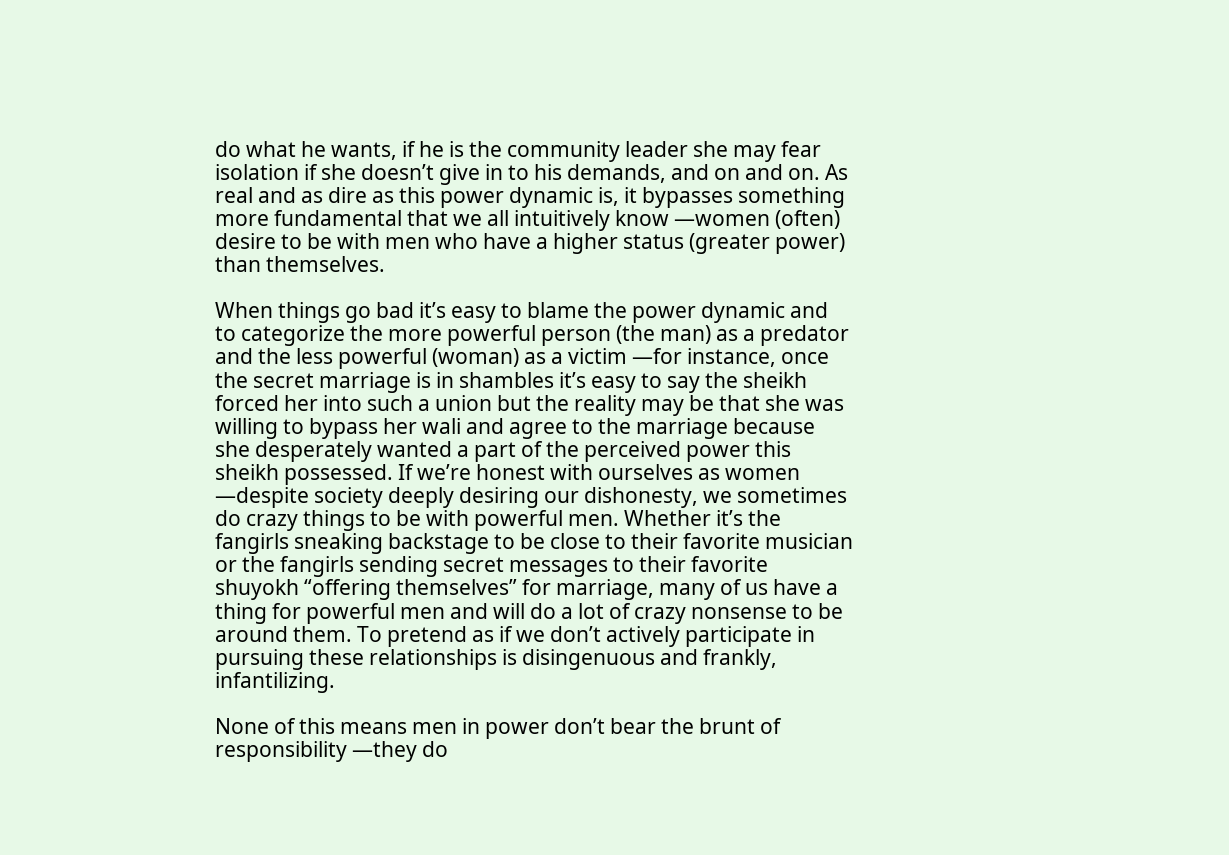do what he wants, if he is the community leader she may fear isolation if she doesn’t give in to his demands, and on and on. As real and as dire as this power dynamic is, it bypasses something more fundamental that we all intuitively know —women (often) desire to be with men who have a higher status (greater power) than themselves.

When things go bad it’s easy to blame the power dynamic and to categorize the more powerful person (the man) as a predator and the less powerful (woman) as a victim —for instance, once the secret marriage is in shambles it’s easy to say the sheikh forced her into such a union but the reality may be that she was willing to bypass her wali and agree to the marriage because she desperately wanted a part of the perceived power this sheikh possessed. If we’re honest with ourselves as women —despite society deeply desiring our dishonesty, we sometimes do crazy things to be with powerful men. Whether it’s the fangirls sneaking backstage to be close to their favorite musician or the fangirls sending secret messages to their favorite shuyokh “offering themselves” for marriage, many of us have a thing for powerful men and will do a lot of crazy nonsense to be around them. To pretend as if we don’t actively participate in pursuing these relationships is disingenuous and frankly, infantilizing.

None of this means men in power don’t bear the brunt of responsibility —they do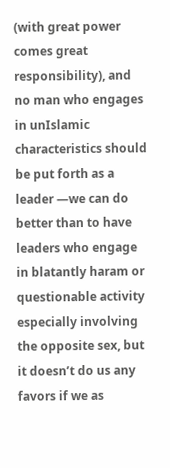(with great power comes great responsibility), and no man who engages in unIslamic characteristics should be put forth as a leader —we can do better than to have leaders who engage in blatantly haram or questionable activity especially involving the opposite sex, but it doesn’t do us any favors if we as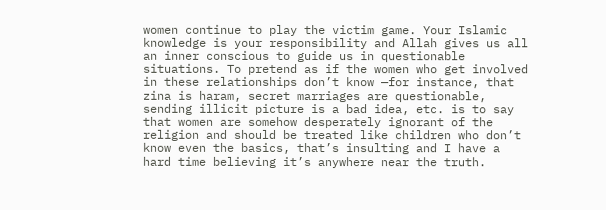women continue to play the victim game. Your Islamic knowledge is your responsibility and Allah gives us all an inner conscious to guide us in questionable situations. To pretend as if the women who get involved in these relationships don’t know —for instance, that zina is haram, secret marriages are questionable, sending illicit picture is a bad idea, etc. is to say that women are somehow desperately ignorant of the religion and should be treated like children who don’t know even the basics, that’s insulting and I have a hard time believing it’s anywhere near the truth.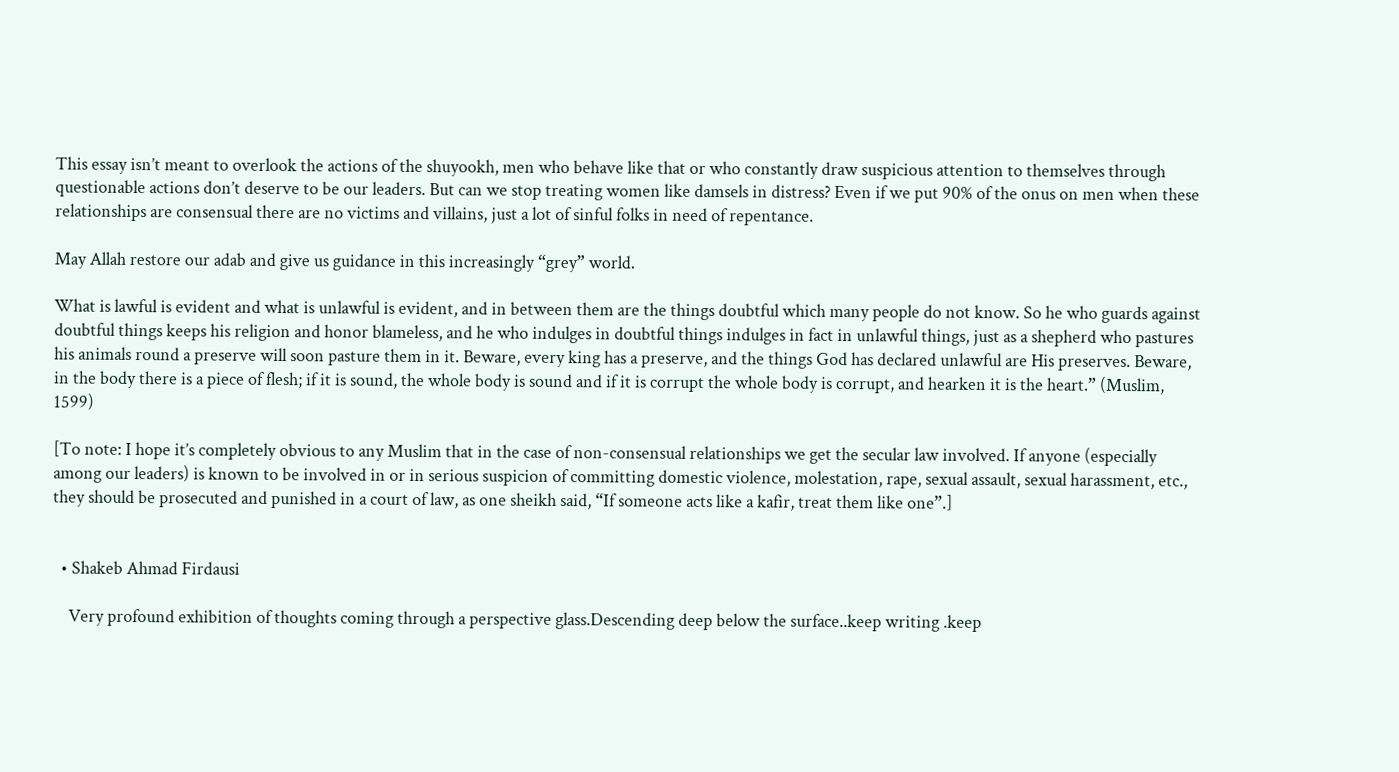This essay isn’t meant to overlook the actions of the shuyookh, men who behave like that or who constantly draw suspicious attention to themselves through questionable actions don’t deserve to be our leaders. But can we stop treating women like damsels in distress? Even if we put 90% of the onus on men when these relationships are consensual there are no victims and villains, just a lot of sinful folks in need of repentance.

May Allah restore our adab and give us guidance in this increasingly “grey” world.

What is lawful is evident and what is unlawful is evident, and in between them are the things doubtful which many people do not know. So he who guards against doubtful things keeps his religion and honor blameless, and he who indulges in doubtful things indulges in fact in unlawful things, just as a shepherd who pastures his animals round a preserve will soon pasture them in it. Beware, every king has a preserve, and the things God has declared unlawful are His preserves. Beware, in the body there is a piece of flesh; if it is sound, the whole body is sound and if it is corrupt the whole body is corrupt, and hearken it is the heart.” (Muslim, 1599)

[To note: I hope it’s completely obvious to any Muslim that in the case of non-consensual relationships we get the secular law involved. If anyone (especially among our leaders) is known to be involved in or in serious suspicion of committing domestic violence, molestation, rape, sexual assault, sexual harassment, etc., they should be prosecuted and punished in a court of law, as one sheikh said, “If someone acts like a kafir, treat them like one”.]


  • Shakeb Ahmad Firdausi

    Very profound exhibition of thoughts coming through a perspective glass.Descending deep below the surface..keep writing .keep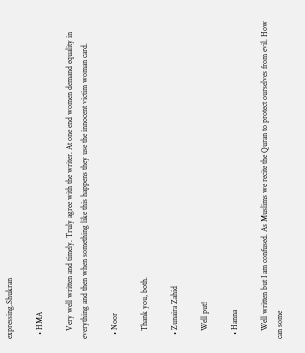expressing.Shukran

  • HMA

    Very well written and timely. Truly agree with the writer. At one end women demand equality in everything and then when something like this happens they use the innocent victim woman card.

  • Noor

    Thank you, both.

  • Zunaira Zahid

    Well put!

  • Hanna

    Well written but I am confused. As Muslims we recite the Quran to protect ourselves from evil. How can some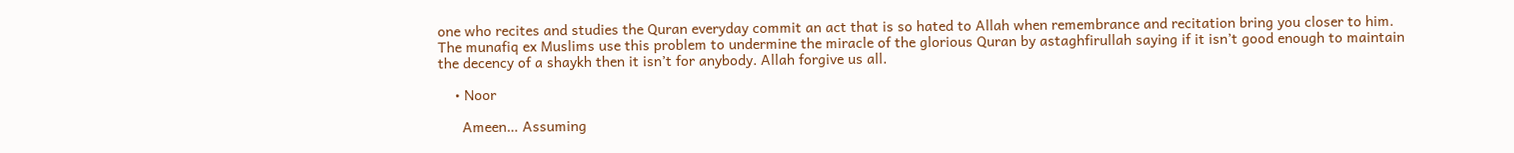one who recites and studies the Quran everyday commit an act that is so hated to Allah when remembrance and recitation bring you closer to him. The munafiq ex Muslims use this problem to undermine the miracle of the glorious Quran by astaghfirullah saying if it isn’t good enough to maintain the decency of a shaykh then it isn’t for anybody. Allah forgive us all.

    • Noor

      Ameen… Assuming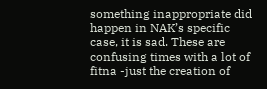something inappropriate did happen in NAK’s specific case, it is sad. These are confusing times with a lot of fitna -just the creation of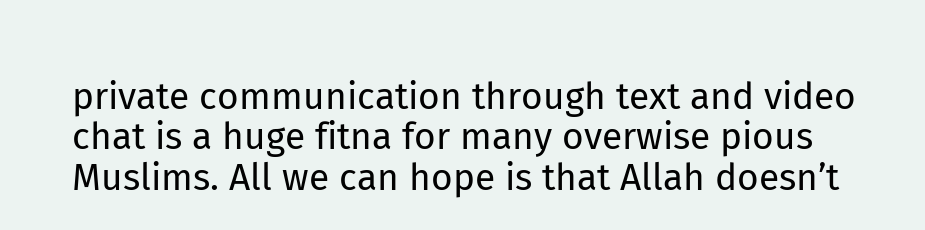private communication through text and video chat is a huge fitna for many overwise pious Muslims. All we can hope is that Allah doesn’t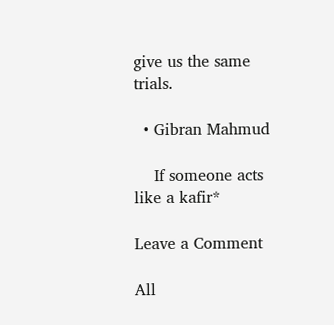give us the same trials.

  • Gibran Mahmud

    If someone acts like a kafir*

Leave a Comment

All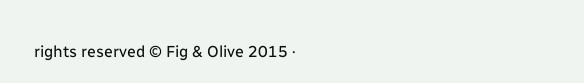rights reserved © Fig & Olive 2015 ·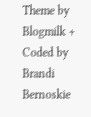Theme by Blogmilk + Coded by Brandi Bernoskie